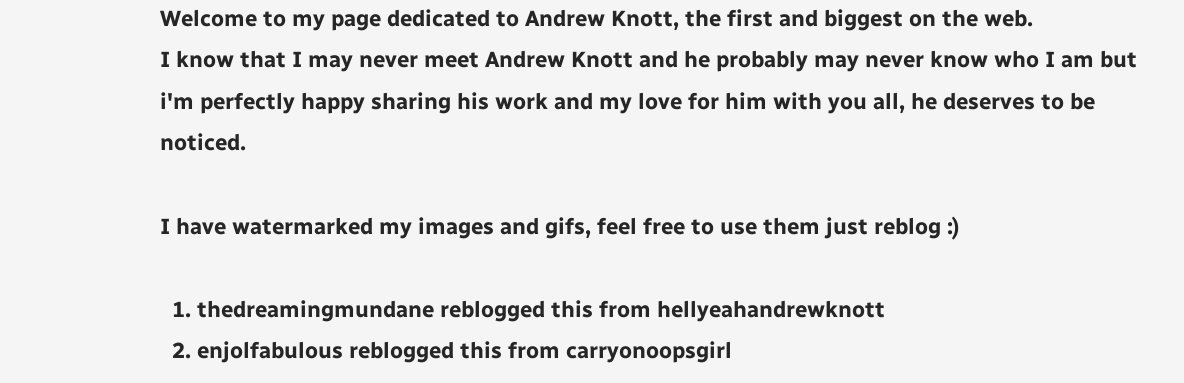Welcome to my page dedicated to Andrew Knott, the first and biggest on the web.
I know that I may never meet Andrew Knott and he probably may never know who I am but i'm perfectly happy sharing his work and my love for him with you all, he deserves to be noticed.

I have watermarked my images and gifs, feel free to use them just reblog :)

  1. thedreamingmundane reblogged this from hellyeahandrewknott
  2. enjolfabulous reblogged this from carryonoopsgirl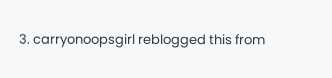3. carryonoopsgirl reblogged this from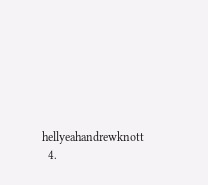hellyeahandrewknott
  4.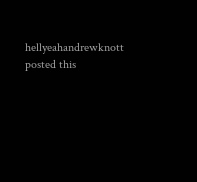hellyeahandrewknott posted this